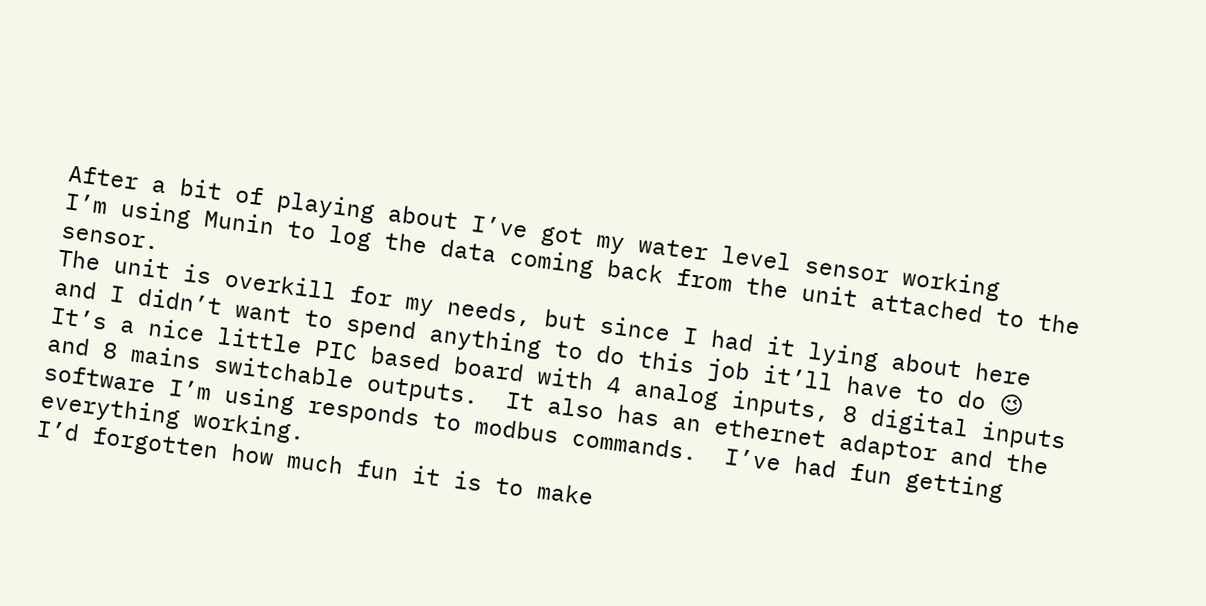After a bit of playing about I’ve got my water level sensor working
I’m using Munin to log the data coming back from the unit attached to the sensor.
The unit is overkill for my needs, but since I had it lying about here and I didn’t want to spend anything to do this job it’ll have to do 😉
It’s a nice little PIC based board with 4 analog inputs, 8 digital inputs and 8 mains switchable outputs.  It also has an ethernet adaptor and the software I’m using responds to modbus commands.  I’ve had fun getting everything working.
I’d forgotten how much fun it is to make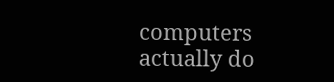computers actually do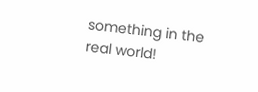something in the real world!